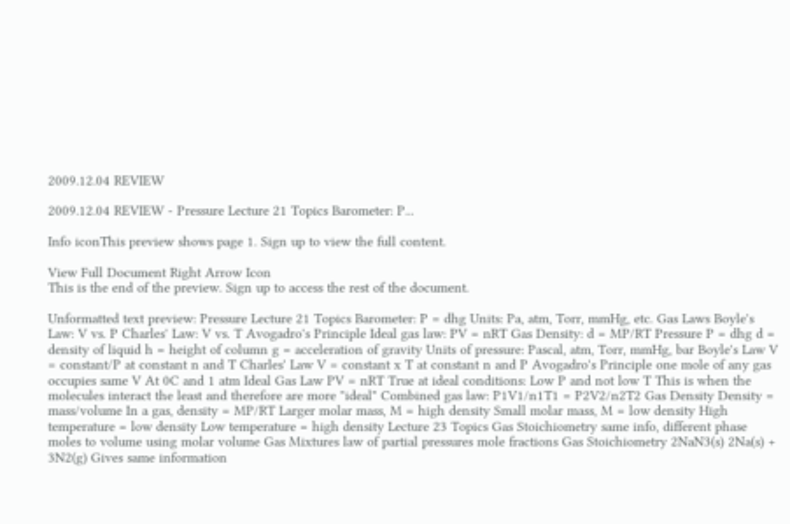2009.12.04 REVIEW

2009.12.04 REVIEW - Pressure Lecture 21 Topics Barometer: P...

Info iconThis preview shows page 1. Sign up to view the full content.

View Full Document Right Arrow Icon
This is the end of the preview. Sign up to access the rest of the document.

Unformatted text preview: Pressure Lecture 21 Topics Barometer: P = dhg Units: Pa, atm, Torr, mmHg, etc. Gas Laws Boyle's Law: V vs. P Charles' Law: V vs. T Avogadro's Principle Ideal gas law: PV = nRT Gas Density: d = MP/RT Pressure P = dhg d = density of liquid h = height of column g = acceleration of gravity Units of pressure: Pascal, atm, Torr, mmHg, bar Boyle's Law V = constant/P at constant n and T Charles' Law V = constant x T at constant n and P Avogadro's Principle one mole of any gas occupies same V At 0C and 1 atm Ideal Gas Law PV = nRT True at ideal conditions: Low P and not low T This is when the molecules interact the least and therefore are more "ideal" Combined gas law: P1V1/n1T1 = P2V2/n2T2 Gas Density Density = mass/volume In a gas, density = MP/RT Larger molar mass, M = high density Small molar mass, M = low density High temperature = low density Low temperature = high density Lecture 23 Topics Gas Stoichiometry same info, different phase moles to volume using molar volume Gas Mixtures law of partial pressures mole fractions Gas Stoichiometry 2NaN3(s) 2Na(s) + 3N2(g) Gives same information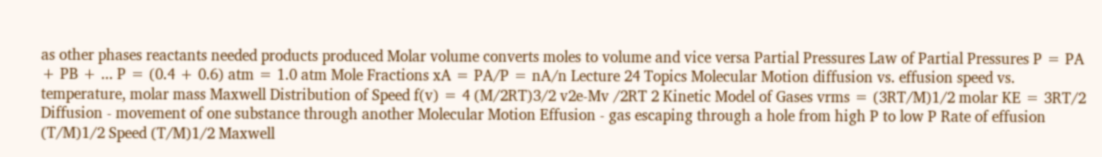as other phases reactants needed products produced Molar volume converts moles to volume and vice versa Partial Pressures Law of Partial Pressures P = PA + PB + ... P = (0.4 + 0.6) atm = 1.0 atm Mole Fractions xA = PA/P = nA/n Lecture 24 Topics Molecular Motion diffusion vs. effusion speed vs. temperature, molar mass Maxwell Distribution of Speed f(v) = 4 (M/2RT)3/2 v2e-Mv /2RT 2 Kinetic Model of Gases vrms = (3RT/M)1/2 molar KE = 3RT/2 Diffusion - movement of one substance through another Molecular Motion Effusion - gas escaping through a hole from high P to low P Rate of effusion (T/M)1/2 Speed (T/M)1/2 Maxwell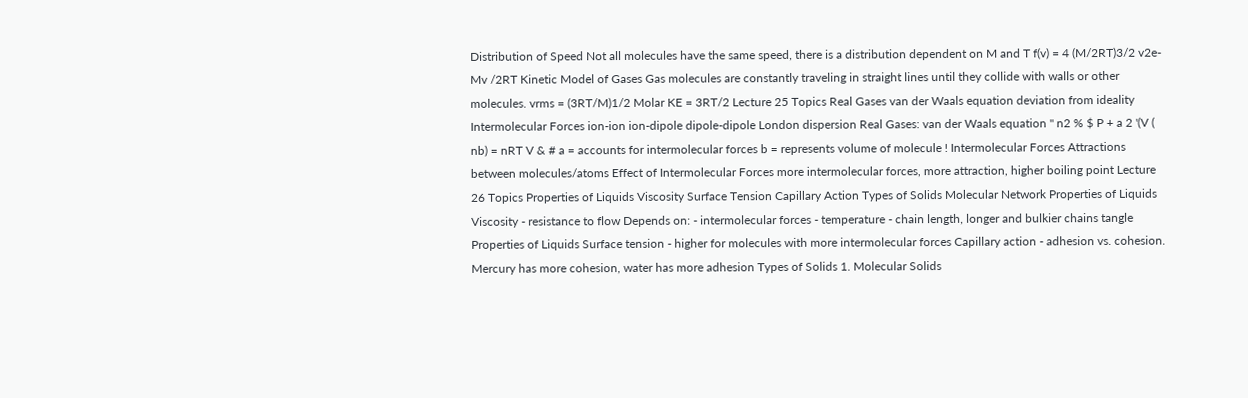Distribution of Speed Not all molecules have the same speed, there is a distribution dependent on M and T f(v) = 4 (M/2RT)3/2 v2e-Mv /2RT Kinetic Model of Gases Gas molecules are constantly traveling in straight lines until they collide with walls or other molecules. vrms = (3RT/M)1/2 Molar KE = 3RT/2 Lecture 25 Topics Real Gases van der Waals equation deviation from ideality Intermolecular Forces ion-ion ion-dipole dipole-dipole London dispersion Real Gases: van der Waals equation " n2 % $ P + a 2 '(V ( nb) = nRT V & # a = accounts for intermolecular forces b = represents volume of molecule ! Intermolecular Forces Attractions between molecules/atoms Effect of Intermolecular Forces more intermolecular forces, more attraction, higher boiling point Lecture 26 Topics Properties of Liquids Viscosity Surface Tension Capillary Action Types of Solids Molecular Network Properties of Liquids Viscosity - resistance to flow Depends on: - intermolecular forces - temperature - chain length, longer and bulkier chains tangle Properties of Liquids Surface tension - higher for molecules with more intermolecular forces Capillary action - adhesion vs. cohesion. Mercury has more cohesion, water has more adhesion Types of Solids 1. Molecular Solids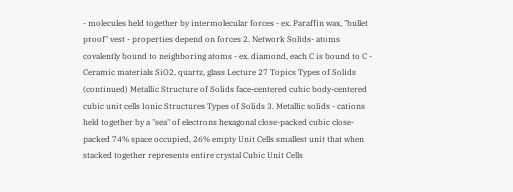- molecules held together by intermolecular forces - ex. Paraffin wax, "bullet proof" vest - properties depend on forces 2. Network Solids- atoms covalently bound to neighboring atoms - ex. diamond, each C is bound to C - Ceramic materials SiO2, quartz, glass Lecture 27 Topics Types of Solids (continued) Metallic Structure of Solids face-centered cubic body-centered cubic unit cells Ionic Structures Types of Solids 3. Metallic solids - cations held together by a "sea" of electrons hexagonal close-packed cubic close-packed 74% space occupied, 26% empty Unit Cells smallest unit that when stacked together represents entire crystal Cubic Unit Cells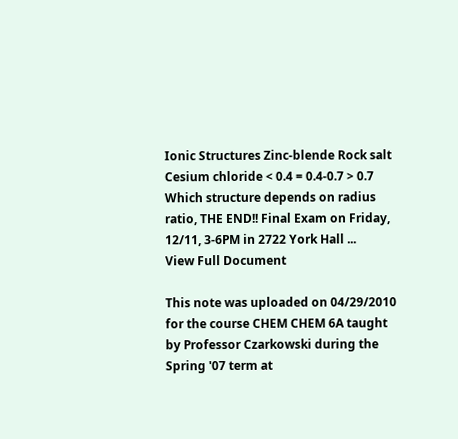Ionic Structures Zinc-blende Rock salt Cesium chloride < 0.4 = 0.4-0.7 > 0.7 Which structure depends on radius ratio, THE END!! Final Exam on Friday, 12/11, 3-6PM in 2722 York Hall ...
View Full Document

This note was uploaded on 04/29/2010 for the course CHEM CHEM 6A taught by Professor Czarkowski during the Spring '07 term at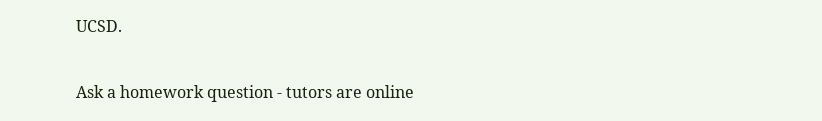UCSD.

Ask a homework question - tutors are online